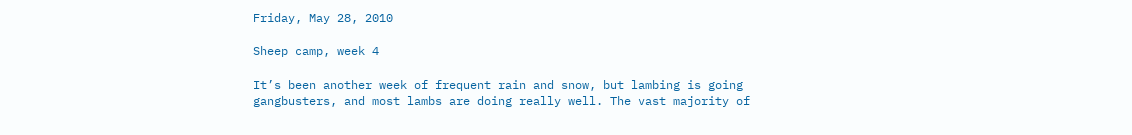Friday, May 28, 2010

Sheep camp, week 4

It’s been another week of frequent rain and snow, but lambing is going gangbusters, and most lambs are doing really well. The vast majority of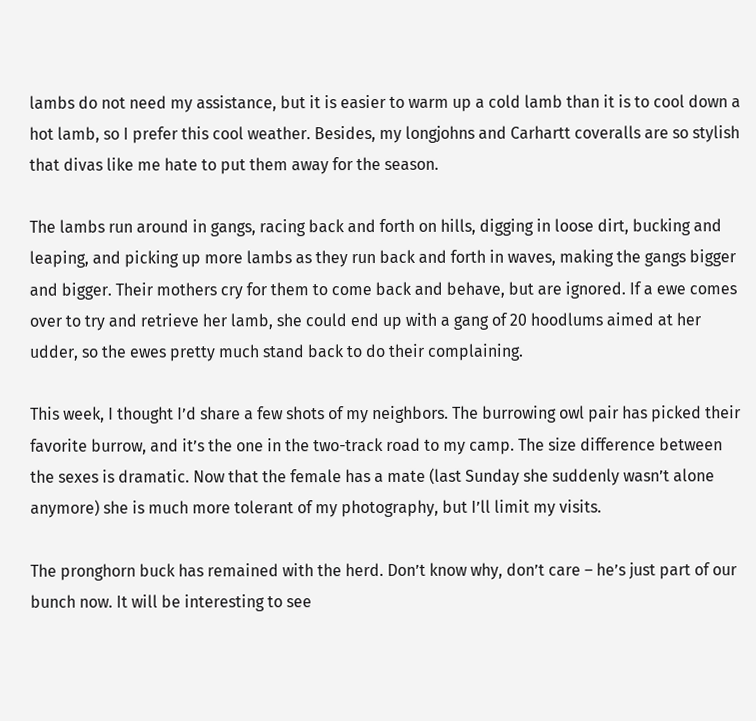lambs do not need my assistance, but it is easier to warm up a cold lamb than it is to cool down a hot lamb, so I prefer this cool weather. Besides, my longjohns and Carhartt coveralls are so stylish that divas like me hate to put them away for the season.

The lambs run around in gangs, racing back and forth on hills, digging in loose dirt, bucking and leaping, and picking up more lambs as they run back and forth in waves, making the gangs bigger and bigger. Their mothers cry for them to come back and behave, but are ignored. If a ewe comes over to try and retrieve her lamb, she could end up with a gang of 20 hoodlums aimed at her udder, so the ewes pretty much stand back to do their complaining.

This week, I thought I’d share a few shots of my neighbors. The burrowing owl pair has picked their favorite burrow, and it’s the one in the two-track road to my camp. The size difference between the sexes is dramatic. Now that the female has a mate (last Sunday she suddenly wasn’t alone anymore) she is much more tolerant of my photography, but I’ll limit my visits.

The pronghorn buck has remained with the herd. Don’t know why, don’t care – he’s just part of our bunch now. It will be interesting to see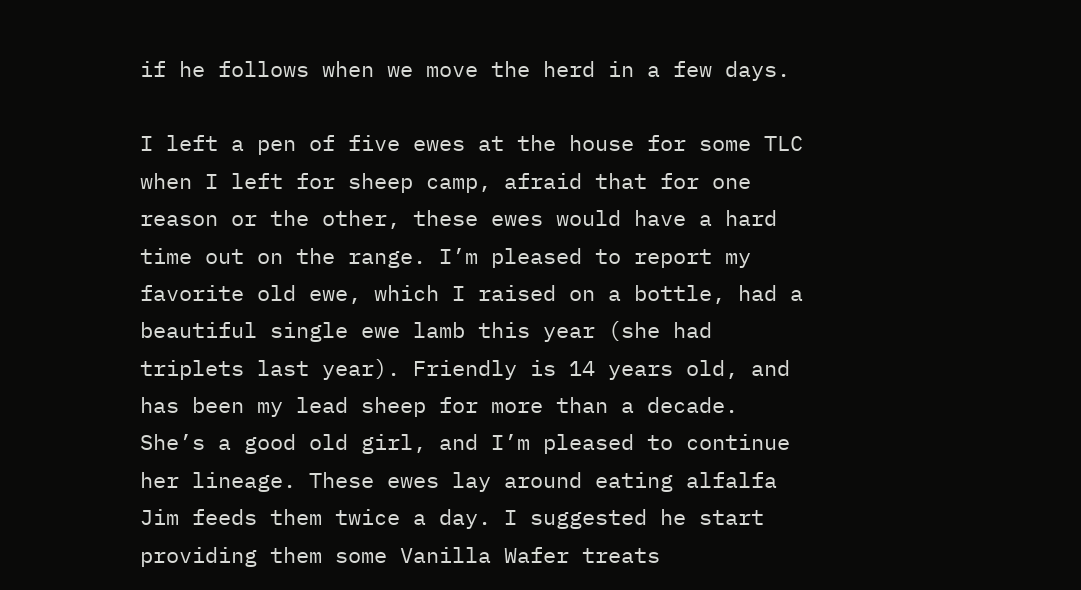if he follows when we move the herd in a few days.

I left a pen of five ewes at the house for some TLC when I left for sheep camp, afraid that for one reason or the other, these ewes would have a hard time out on the range. I’m pleased to report my favorite old ewe, which I raised on a bottle, had a beautiful single ewe lamb this year (she had triplets last year). Friendly is 14 years old, and has been my lead sheep for more than a decade. She’s a good old girl, and I’m pleased to continue her lineage. These ewes lay around eating alfalfa Jim feeds them twice a day. I suggested he start providing them some Vanilla Wafer treats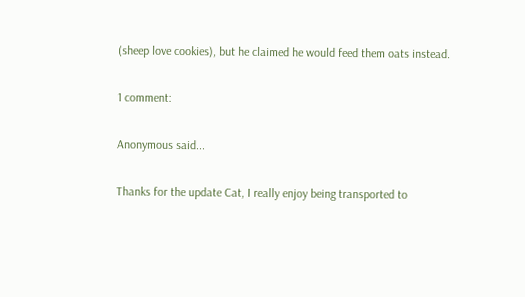(sheep love cookies), but he claimed he would feed them oats instead.

1 comment:

Anonymous said...

Thanks for the update Cat, I really enjoy being transported to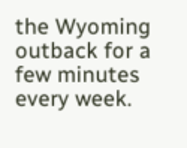the Wyoming outback for a few minutes every week.